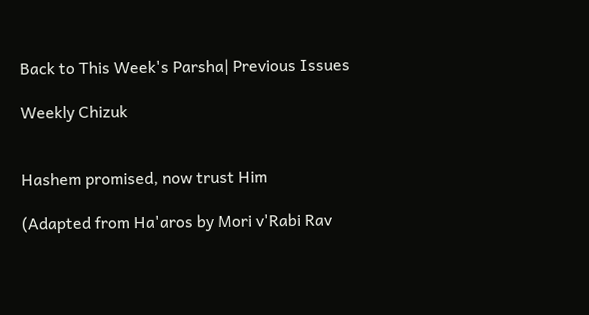Back to This Week's Parsha| Previous Issues

Weekly Chizuk


Hashem promised, now trust Him

(Adapted from Ha'aros by Mori v'Rabi Rav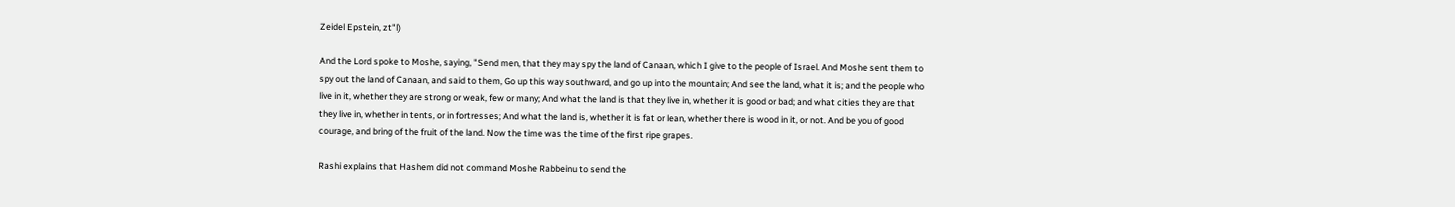Zeidel Epstein, zt"l)

And the Lord spoke to Moshe, saying, "Send men, that they may spy the land of Canaan, which I give to the people of Israel. And Moshe sent them to spy out the land of Canaan, and said to them, Go up this way southward, and go up into the mountain; And see the land, what it is; and the people who live in it, whether they are strong or weak, few or many; And what the land is that they live in, whether it is good or bad; and what cities they are that they live in, whether in tents, or in fortresses; And what the land is, whether it is fat or lean, whether there is wood in it, or not. And be you of good courage, and bring of the fruit of the land. Now the time was the time of the first ripe grapes.

Rashi explains that Hashem did not command Moshe Rabbeinu to send the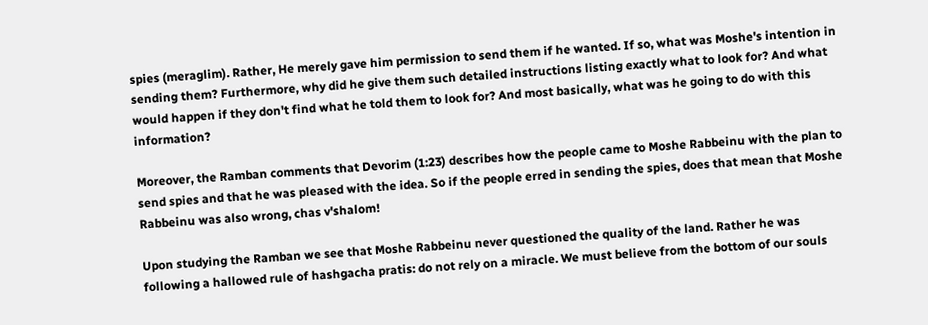spies (meraglim). Rather, He merely gave him permission to send them if he wanted. If so, what was Moshe's intention in sending them? Furthermore, why did he give them such detailed instructions listing exactly what to look for? And what would happen if they don't find what he told them to look for? And most basically, what was he going to do with this information?

Moreover, the Ramban comments that Devorim (1:23) describes how the people came to Moshe Rabbeinu with the plan to send spies and that he was pleased with the idea. So if the people erred in sending the spies, does that mean that Moshe Rabbeinu was also wrong, chas v'shalom!

Upon studying the Ramban we see that Moshe Rabbeinu never questioned the quality of the land. Rather he was following a hallowed rule of hashgacha pratis: do not rely on a miracle. We must believe from the bottom of our souls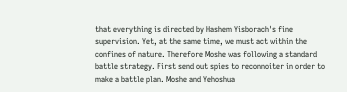that everything is directed by Hashem Yisborach's fine supervision. Yet, at the same time, we must act within the confines of nature. Therefore Moshe was following a standard battle strategy. First send out spies to reconnoiter in order to make a battle plan. Moshe and Yehoshua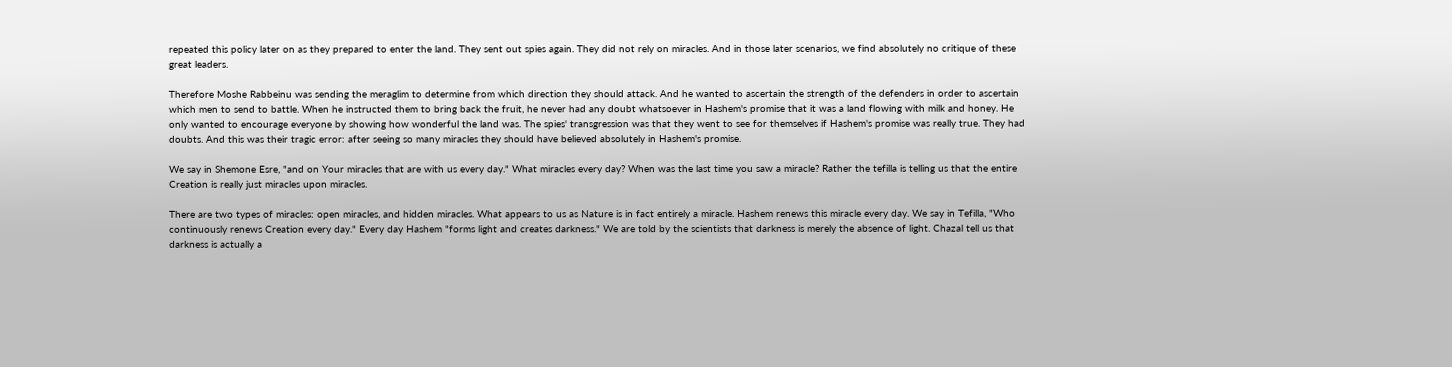repeated this policy later on as they prepared to enter the land. They sent out spies again. They did not rely on miracles. And in those later scenarios, we find absolutely no critique of these great leaders.

Therefore Moshe Rabbeinu was sending the meraglim to determine from which direction they should attack. And he wanted to ascertain the strength of the defenders in order to ascertain which men to send to battle. When he instructed them to bring back the fruit, he never had any doubt whatsoever in Hashem's promise that it was a land flowing with milk and honey. He only wanted to encourage everyone by showing how wonderful the land was. The spies' transgression was that they went to see for themselves if Hashem's promise was really true. They had doubts. And this was their tragic error: after seeing so many miracles they should have believed absolutely in Hashem's promise.

We say in Shemone Esre, "and on Your miracles that are with us every day." What miracles every day? When was the last time you saw a miracle? Rather the tefilla is telling us that the entire Creation is really just miracles upon miracles.

There are two types of miracles: open miracles, and hidden miracles. What appears to us as Nature is in fact entirely a miracle. Hashem renews this miracle every day. We say in Tefilla, "Who continuously renews Creation every day." Every day Hashem "forms light and creates darkness." We are told by the scientists that darkness is merely the absence of light. Chazal tell us that darkness is actually a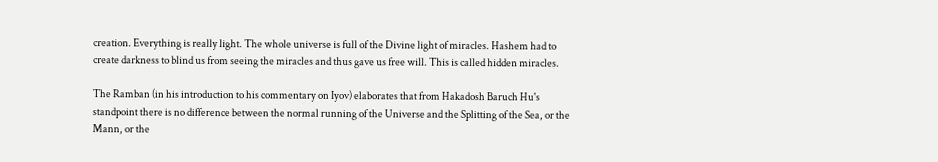creation. Everything is really light. The whole universe is full of the Divine light of miracles. Hashem had to create darkness to blind us from seeing the miracles and thus gave us free will. This is called hidden miracles.

The Ramban (in his introduction to his commentary on Iyov) elaborates that from Hakadosh Baruch Hu's standpoint there is no difference between the normal running of the Universe and the Splitting of the Sea, or the Mann, or the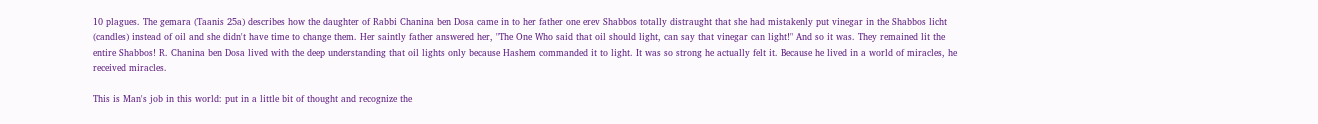10 plagues. The gemara (Taanis 25a) describes how the daughter of Rabbi Chanina ben Dosa came in to her father one erev Shabbos totally distraught that she had mistakenly put vinegar in the Shabbos licht (candles) instead of oil and she didn't have time to change them. Her saintly father answered her, "The One Who said that oil should light, can say that vinegar can light!" And so it was. They remained lit the entire Shabbos! R. Chanina ben Dosa lived with the deep understanding that oil lights only because Hashem commanded it to light. It was so strong he actually felt it. Because he lived in a world of miracles, he received miracles.

This is Man's job in this world: put in a little bit of thought and recognize the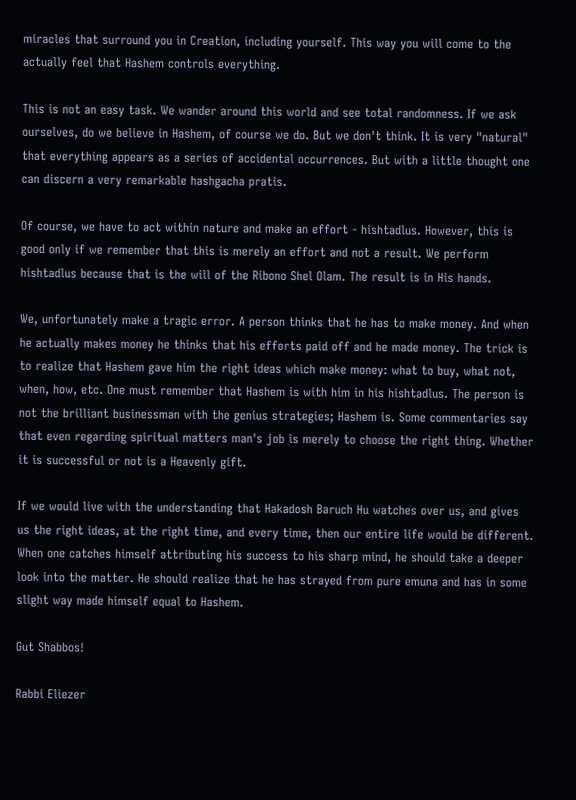miracles that surround you in Creation, including yourself. This way you will come to the actually feel that Hashem controls everything.

This is not an easy task. We wander around this world and see total randomness. If we ask ourselves, do we believe in Hashem, of course we do. But we don't think. It is very "natural" that everything appears as a series of accidental occurrences. But with a little thought one can discern a very remarkable hashgacha pratis.

Of course, we have to act within nature and make an effort - hishtadlus. However, this is good only if we remember that this is merely an effort and not a result. We perform hishtadlus because that is the will of the Ribono Shel Olam. The result is in His hands.

We, unfortunately make a tragic error. A person thinks that he has to make money. And when he actually makes money he thinks that his efforts paid off and he made money. The trick is to realize that Hashem gave him the right ideas which make money: what to buy, what not, when, how, etc. One must remember that Hashem is with him in his hishtadlus. The person is not the brilliant businessman with the genius strategies; Hashem is. Some commentaries say that even regarding spiritual matters man's job is merely to choose the right thing. Whether it is successful or not is a Heavenly gift.

If we would live with the understanding that Hakadosh Baruch Hu watches over us, and gives us the right ideas, at the right time, and every time, then our entire life would be different. When one catches himself attributing his success to his sharp mind, he should take a deeper look into the matter. He should realize that he has strayed from pure emuna and has in some slight way made himself equal to Hashem.

Gut Shabbos!

Rabbi Eliezer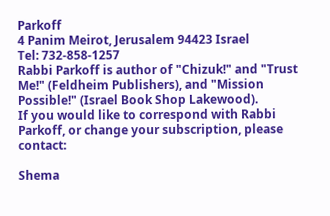Parkoff
4 Panim Meirot, Jerusalem 94423 Israel
Tel: 732-858-1257
Rabbi Parkoff is author of "Chizuk!" and "Trust Me!" (Feldheim Publishers), and "Mission Possible!" (Israel Book Shop Lakewood).
If you would like to correspond with Rabbi Parkoff, or change your subscription, please contact:

Shema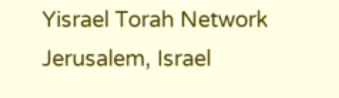Yisrael Torah Network
Jerusalem, Israel